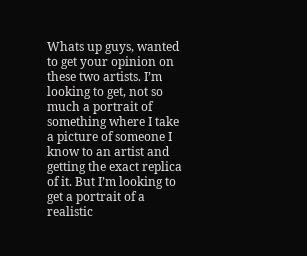Whats up guys, wanted to get your opinion on these two artists. I’m looking to get, not so much a portrait of something where I take a picture of someone I know to an artist and getting the exact replica of it. But I’m looking to get a portrait of a realistic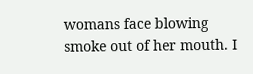womans face blowing smoke out of her mouth. I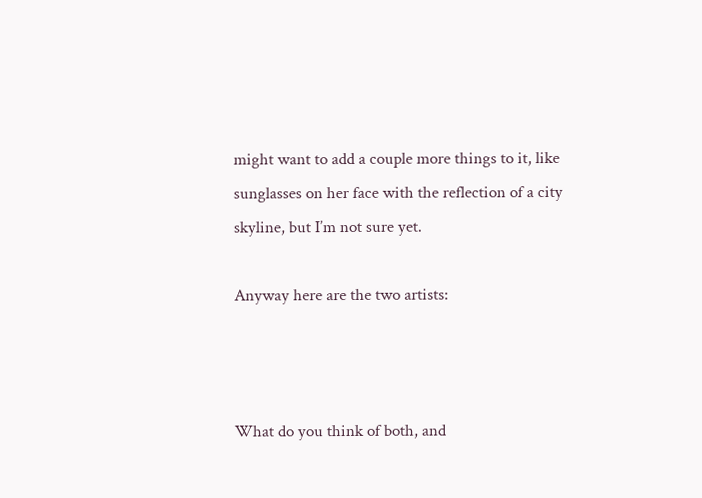might want to add a couple more things to it, like sunglasses on her face with the reflection of a city skyline, but I’m not sure yet.

Anyway here are the two artists:



What do you think of both, and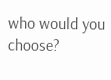who would you choose?